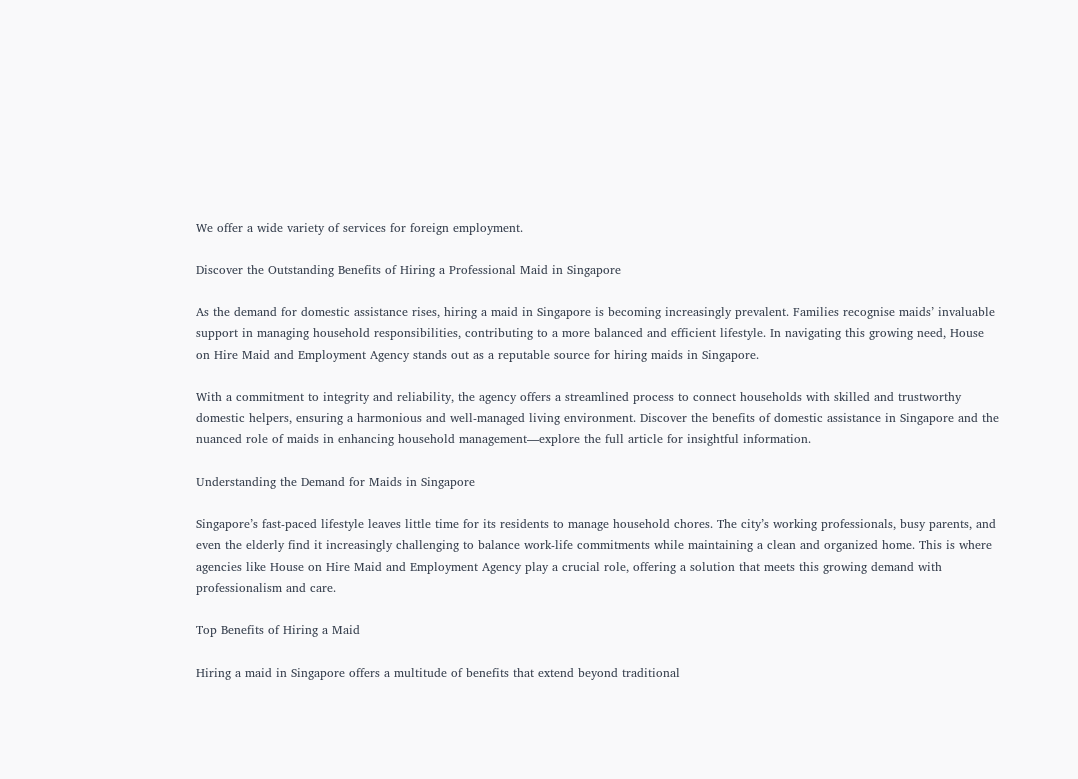We offer a wide variety of services for foreign employment.

Discover the Outstanding Benefits of Hiring a Professional Maid in Singapore

As the demand for domestic assistance rises, hiring a maid in Singapore is becoming increasingly prevalent. Families recognise maids’ invaluable support in managing household responsibilities, contributing to a more balanced and efficient lifestyle. In navigating this growing need, House on Hire Maid and Employment Agency stands out as a reputable source for hiring maids in Singapore.

With a commitment to integrity and reliability, the agency offers a streamlined process to connect households with skilled and trustworthy domestic helpers, ensuring a harmonious and well-managed living environment. Discover the benefits of domestic assistance in Singapore and the nuanced role of maids in enhancing household management—explore the full article for insightful information.

Understanding the Demand for Maids in Singapore

Singapore’s fast-paced lifestyle leaves little time for its residents to manage household chores. The city’s working professionals, busy parents, and even the elderly find it increasingly challenging to balance work-life commitments while maintaining a clean and organized home. This is where agencies like House on Hire Maid and Employment Agency play a crucial role, offering a solution that meets this growing demand with professionalism and care.

Top Benefits of Hiring a Maid

Hiring a maid in Singapore offers a multitude of benefits that extend beyond traditional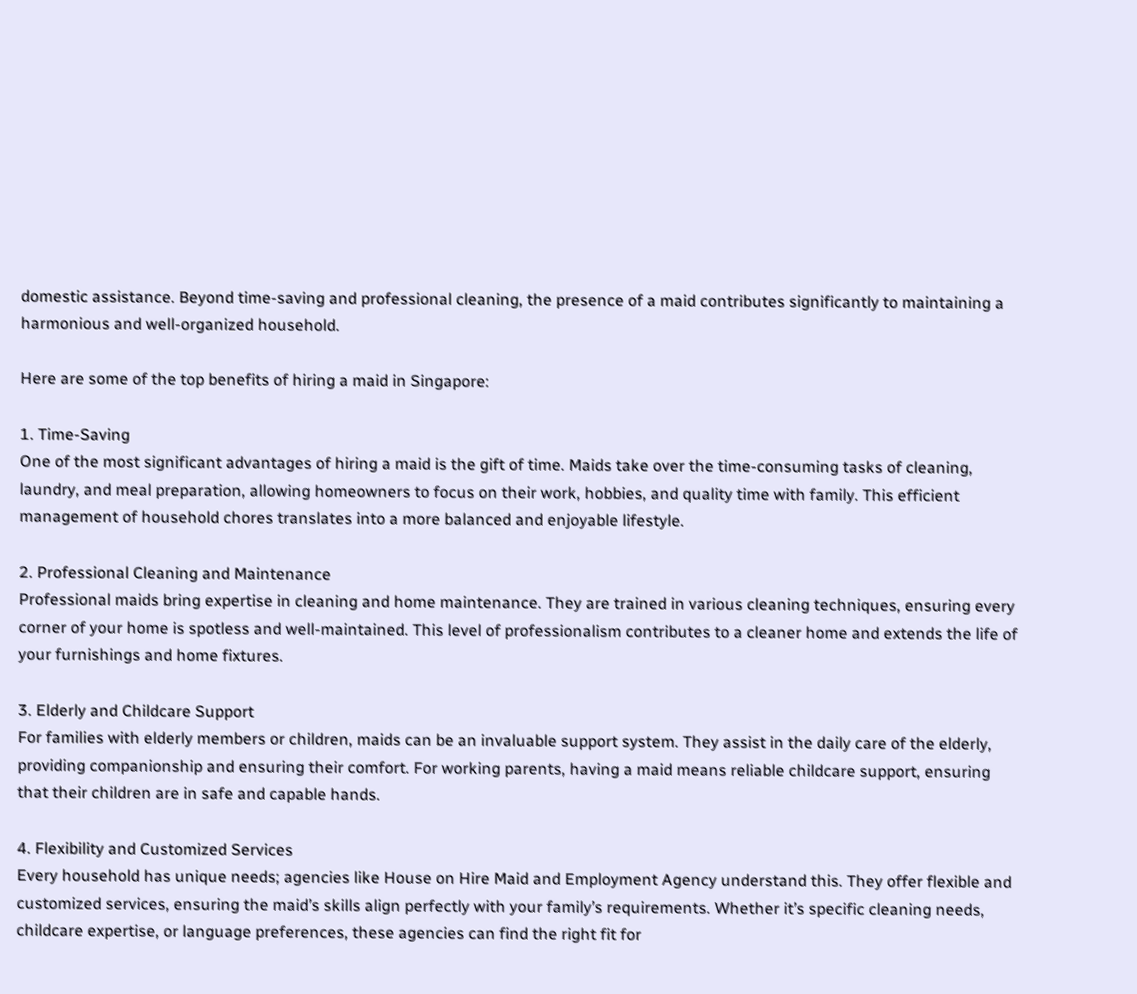domestic assistance. Beyond time-saving and professional cleaning, the presence of a maid contributes significantly to maintaining a harmonious and well-organized household.

Here are some of the top benefits of hiring a maid in Singapore:

1. Time-Saving
One of the most significant advantages of hiring a maid is the gift of time. Maids take over the time-consuming tasks of cleaning, laundry, and meal preparation, allowing homeowners to focus on their work, hobbies, and quality time with family. This efficient management of household chores translates into a more balanced and enjoyable lifestyle.

2. Professional Cleaning and Maintenance
Professional maids bring expertise in cleaning and home maintenance. They are trained in various cleaning techniques, ensuring every corner of your home is spotless and well-maintained. This level of professionalism contributes to a cleaner home and extends the life of your furnishings and home fixtures.

3. Elderly and Childcare Support
For families with elderly members or children, maids can be an invaluable support system. They assist in the daily care of the elderly, providing companionship and ensuring their comfort. For working parents, having a maid means reliable childcare support, ensuring that their children are in safe and capable hands.

4. Flexibility and Customized Services
Every household has unique needs; agencies like House on Hire Maid and Employment Agency understand this. They offer flexible and customized services, ensuring the maid’s skills align perfectly with your family’s requirements. Whether it’s specific cleaning needs, childcare expertise, or language preferences, these agencies can find the right fit for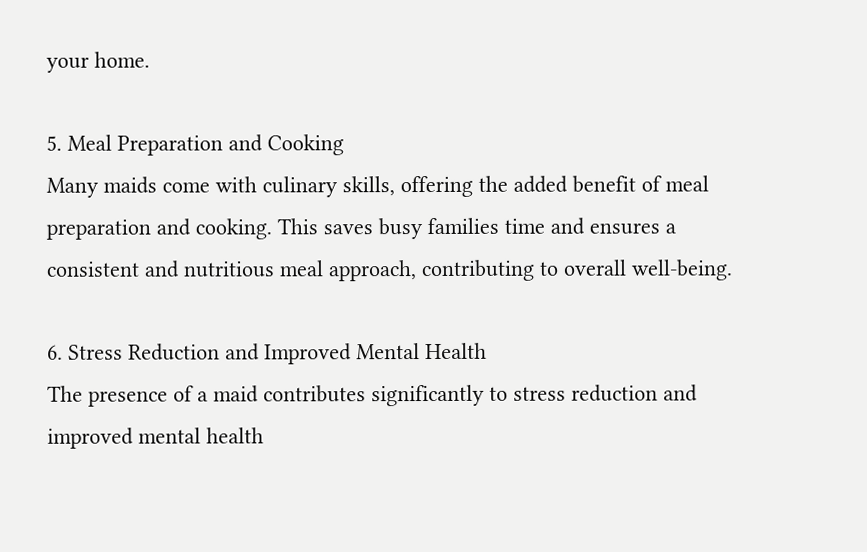your home.

5. Meal Preparation and Cooking
Many maids come with culinary skills, offering the added benefit of meal preparation and cooking. This saves busy families time and ensures a consistent and nutritious meal approach, contributing to overall well-being.

6. Stress Reduction and Improved Mental Health
The presence of a maid contributes significantly to stress reduction and improved mental health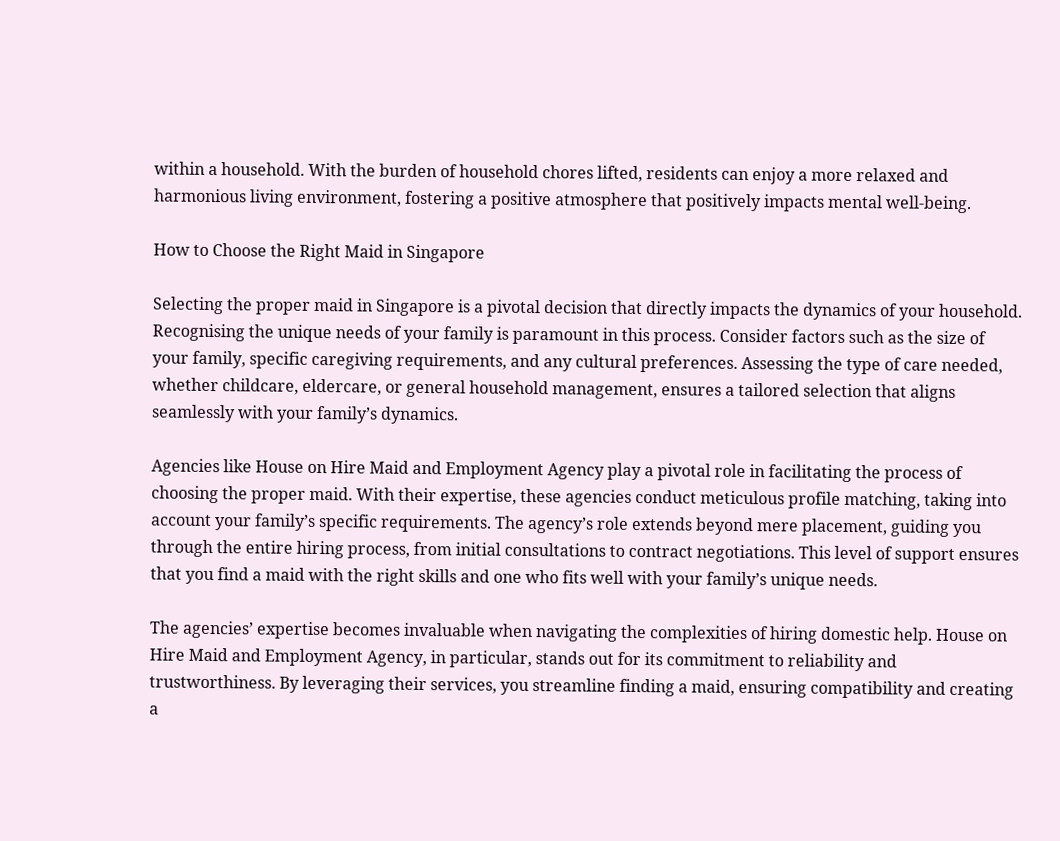within a household. With the burden of household chores lifted, residents can enjoy a more relaxed and harmonious living environment, fostering a positive atmosphere that positively impacts mental well-being.

How to Choose the Right Maid in Singapore

Selecting the proper maid in Singapore is a pivotal decision that directly impacts the dynamics of your household. Recognising the unique needs of your family is paramount in this process. Consider factors such as the size of your family, specific caregiving requirements, and any cultural preferences. Assessing the type of care needed, whether childcare, eldercare, or general household management, ensures a tailored selection that aligns seamlessly with your family’s dynamics.

Agencies like House on Hire Maid and Employment Agency play a pivotal role in facilitating the process of choosing the proper maid. With their expertise, these agencies conduct meticulous profile matching, taking into account your family’s specific requirements. The agency’s role extends beyond mere placement, guiding you through the entire hiring process, from initial consultations to contract negotiations. This level of support ensures that you find a maid with the right skills and one who fits well with your family’s unique needs.

The agencies’ expertise becomes invaluable when navigating the complexities of hiring domestic help. House on Hire Maid and Employment Agency, in particular, stands out for its commitment to reliability and trustworthiness. By leveraging their services, you streamline finding a maid, ensuring compatibility and creating a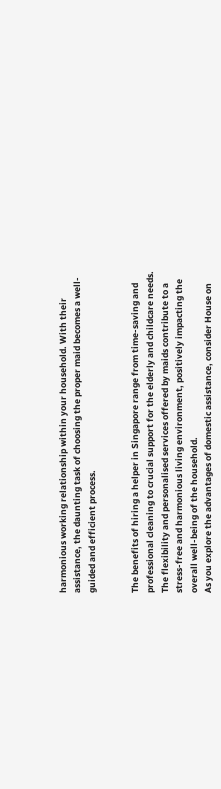harmonious working relationship within your household. With their assistance, the daunting task of choosing the proper maid becomes a well-guided and efficient process.


The benefits of hiring a helper in Singapore range from time-saving and professional cleaning to crucial support for the elderly and childcare needs. The flexibility and personalised services offered by maids contribute to a stress-free and harmonious living environment, positively impacting the overall well-being of the household.
As you explore the advantages of domestic assistance, consider House on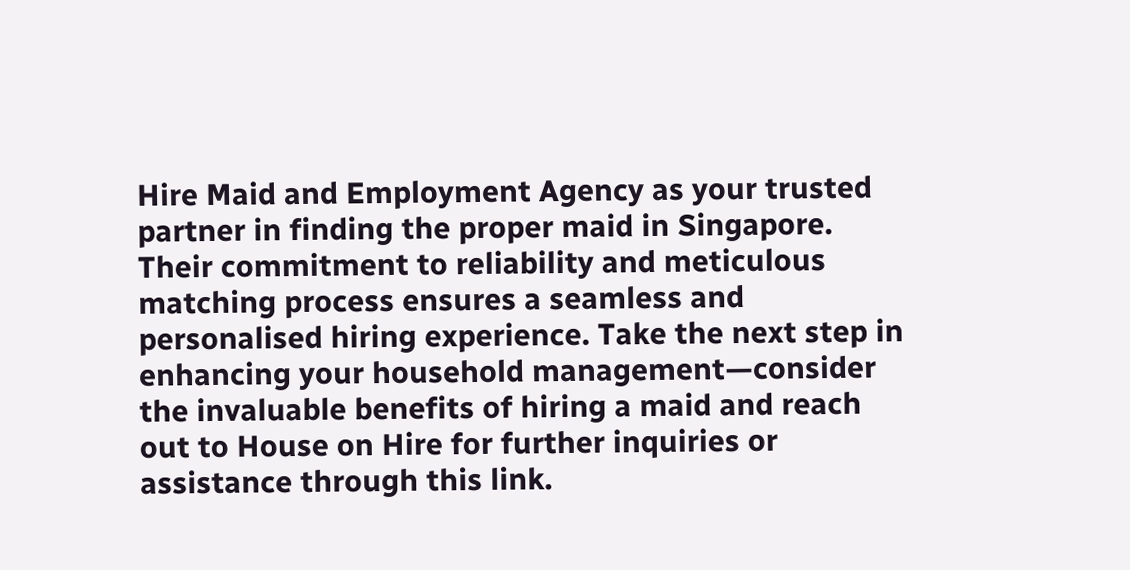Hire Maid and Employment Agency as your trusted partner in finding the proper maid in Singapore. Their commitment to reliability and meticulous matching process ensures a seamless and personalised hiring experience. Take the next step in enhancing your household management—consider the invaluable benefits of hiring a maid and reach out to House on Hire for further inquiries or assistance through this link.